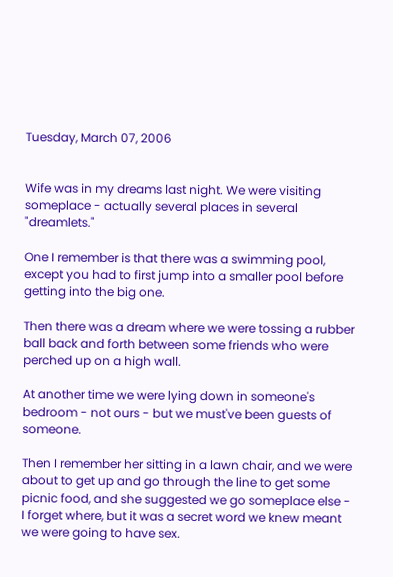Tuesday, March 07, 2006


Wife was in my dreams last night. We were visiting someplace - actually several places in several "dreamlets."

One I remember is that there was a swimming pool, except you had to first jump into a smaller pool before getting into the big one.

Then there was a dream where we were tossing a rubber ball back and forth between some friends who were perched up on a high wall.

At another time we were lying down in someone's bedroom - not ours - but we must've been guests of someone.

Then I remember her sitting in a lawn chair, and we were about to get up and go through the line to get some picnic food, and she suggested we go someplace else - I forget where, but it was a secret word we knew meant we were going to have sex.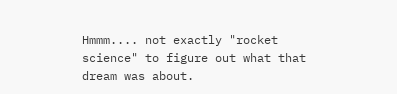Hmmm.... not exactly "rocket science" to figure out what that dream was about.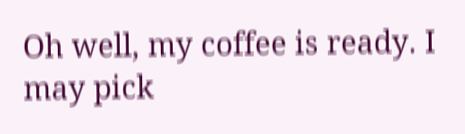Oh well, my coffee is ready. I may pick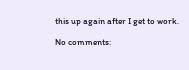this up again after I get to work.

No comments: